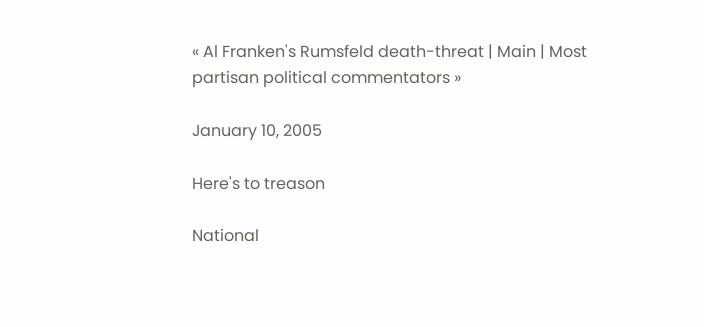« Al Franken's Rumsfeld death-threat | Main | Most partisan political commentators »

January 10, 2005

Here's to treason

National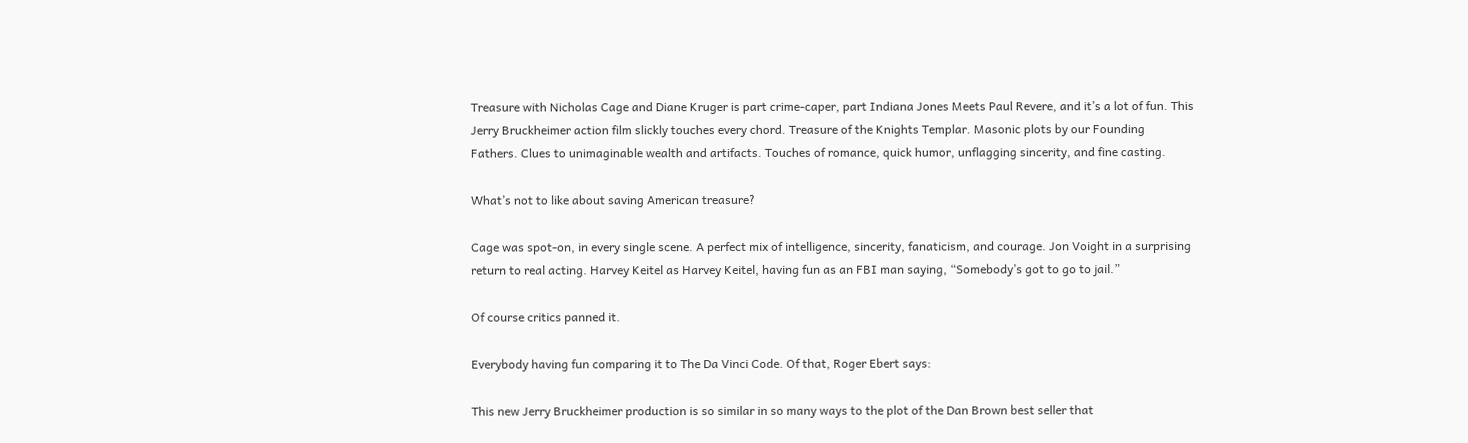Treasure with Nicholas Cage and Diane Kruger is part crime-caper, part Indiana Jones Meets Paul Revere, and it’s a lot of fun. This Jerry Bruckheimer action film slickly touches every chord. Treasure of the Knights Templar. Masonic plots by our Founding Fathers. Clues to unimaginable wealth and artifacts. Touches of romance, quick humor, unflagging sincerity, and fine casting.

What’s not to like about saving American treasure?

Cage was spot-on, in every single scene. A perfect mix of intelligence, sincerity, fanaticism, and courage. Jon Voight in a surprising return to real acting. Harvey Keitel as Harvey Keitel, having fun as an FBI man saying, “Somebody’s got to go to jail.”

Of course critics panned it.

Everybody having fun comparing it to The Da Vinci Code. Of that, Roger Ebert says:

This new Jerry Bruckheimer production is so similar in so many ways to the plot of the Dan Brown best seller that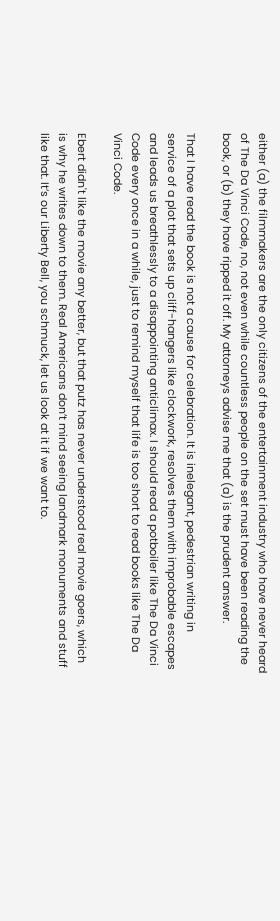either (a) the filmmakers are the only citizens of the entertainment industry who have never heard of The Da Vinci Code, no, not even while countless people on the set must have been reading the book, or (b) they have ripped it off. My attorneys advise me that (a) is the prudent answer.

That I have read the book is not a cause for celebration. It is inelegant, pedestrian writing in service of a plot that sets up cliff-hangers like clockwork, resolves them with improbable escapes and leads us breathlessly to a disappointing anticlimax. I should read a potboiler like The Da Vinci Code every once in a while, just to remind myself that life is too short to read books like The Da Vinci Code.

Ebert didn't like the movie any better, but that putz has never understood real movie goers, which is why he writes down to them. Real Americans don’t mind seeing landmark monuments and stuff like that. It’s our Liberty Bell, you schmuck, let us look at it if we want to.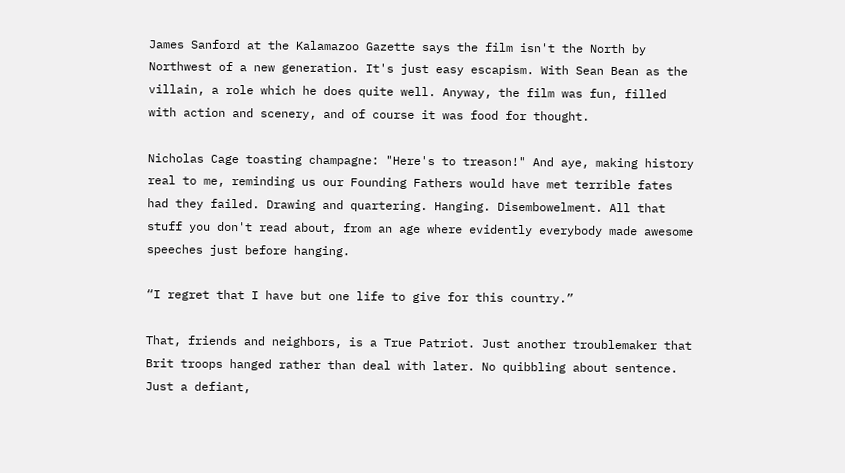James Sanford at the Kalamazoo Gazette says the film isn't the North by Northwest of a new generation. It's just easy escapism. With Sean Bean as the villain, a role which he does quite well. Anyway, the film was fun, filled with action and scenery, and of course it was food for thought.

Nicholas Cage toasting champagne: "Here's to treason!" And aye, making history real to me, reminding us our Founding Fathers would have met terrible fates had they failed. Drawing and quartering. Hanging. Disembowelment. All that stuff you don't read about, from an age where evidently everybody made awesome speeches just before hanging.

“I regret that I have but one life to give for this country.”

That, friends and neighbors, is a True Patriot. Just another troublemaker that Brit troops hanged rather than deal with later. No quibbling about sentence. Just a defiant,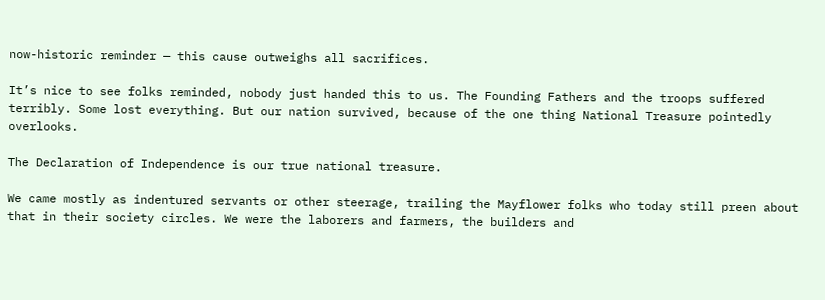now-historic reminder — this cause outweighs all sacrifices.

It’s nice to see folks reminded, nobody just handed this to us. The Founding Fathers and the troops suffered terribly. Some lost everything. But our nation survived, because of the one thing National Treasure pointedly overlooks.

The Declaration of Independence is our true national treasure.

We came mostly as indentured servants or other steerage, trailing the Mayflower folks who today still preen about that in their society circles. We were the laborers and farmers, the builders and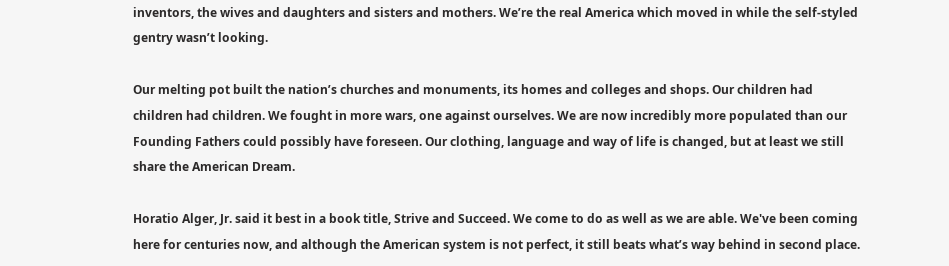inventors, the wives and daughters and sisters and mothers. We’re the real America which moved in while the self-styled gentry wasn’t looking.

Our melting pot built the nation’s churches and monuments, its homes and colleges and shops. Our children had children had children. We fought in more wars, one against ourselves. We are now incredibly more populated than our Founding Fathers could possibly have foreseen. Our clothing, language and way of life is changed, but at least we still share the American Dream.

Horatio Alger, Jr. said it best in a book title, Strive and Succeed. We come to do as well as we are able. We've been coming here for centuries now, and although the American system is not perfect, it still beats what’s way behind in second place.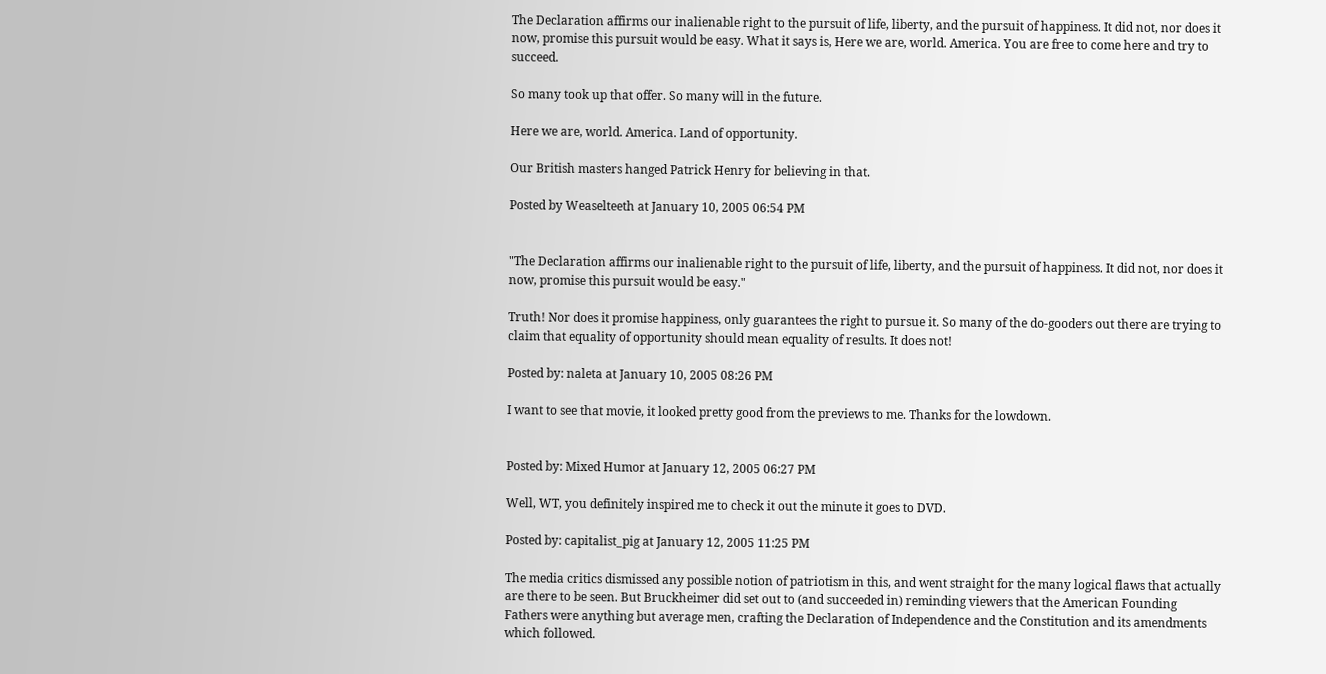The Declaration affirms our inalienable right to the pursuit of life, liberty, and the pursuit of happiness. It did not, nor does it now, promise this pursuit would be easy. What it says is, Here we are, world. America. You are free to come here and try to succeed.

So many took up that offer. So many will in the future.

Here we are, world. America. Land of opportunity.

Our British masters hanged Patrick Henry for believing in that.

Posted by Weaselteeth at January 10, 2005 06:54 PM


"The Declaration affirms our inalienable right to the pursuit of life, liberty, and the pursuit of happiness. It did not, nor does it now, promise this pursuit would be easy."

Truth! Nor does it promise happiness, only guarantees the right to pursue it. So many of the do-gooders out there are trying to claim that equality of opportunity should mean equality of results. It does not!

Posted by: naleta at January 10, 2005 08:26 PM

I want to see that movie, it looked pretty good from the previews to me. Thanks for the lowdown.


Posted by: Mixed Humor at January 12, 2005 06:27 PM

Well, WT, you definitely inspired me to check it out the minute it goes to DVD.

Posted by: capitalist_pig at January 12, 2005 11:25 PM

The media critics dismissed any possible notion of patriotism in this, and went straight for the many logical flaws that actually are there to be seen. But Bruckheimer did set out to (and succeeded in) reminding viewers that the American Founding Fathers were anything but average men, crafting the Declaration of Independence and the Constitution and its amendments which followed.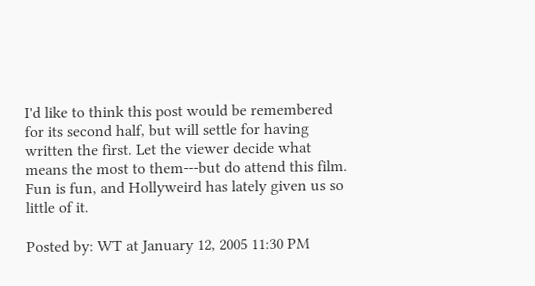I'd like to think this post would be remembered for its second half, but will settle for having written the first. Let the viewer decide what means the most to them---but do attend this film. Fun is fun, and Hollyweird has lately given us so little of it.

Posted by: WT at January 12, 2005 11:30 PM